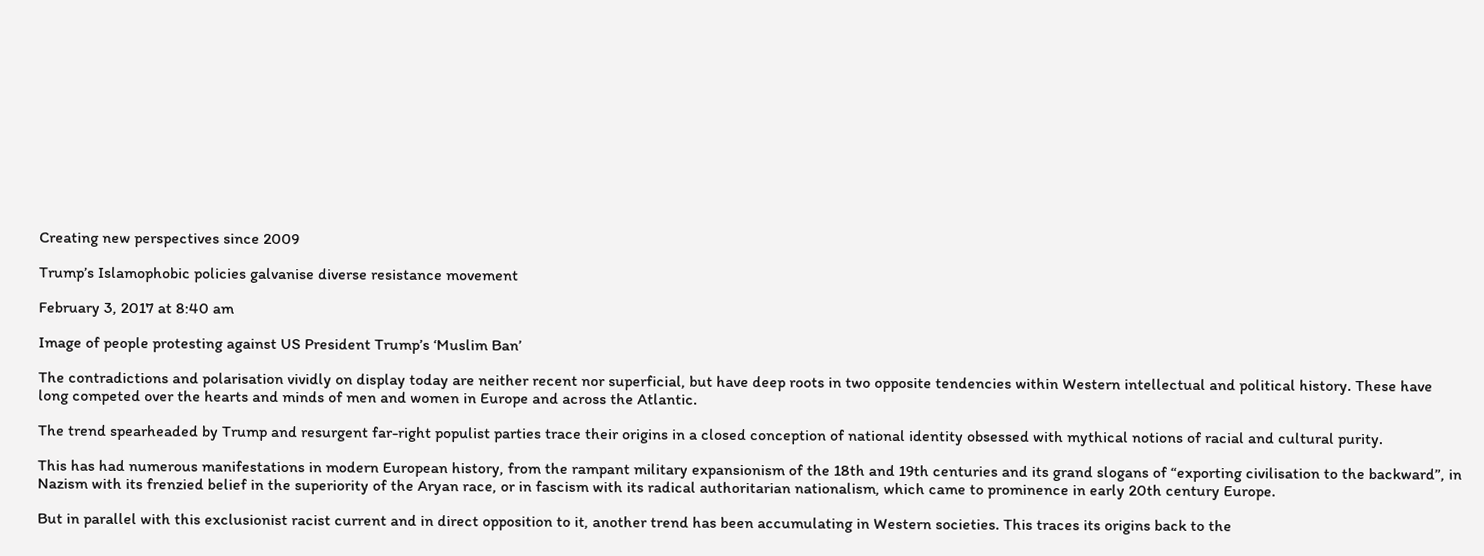Creating new perspectives since 2009

Trump’s Islamophobic policies galvanise diverse resistance movement

February 3, 2017 at 8:40 am

Image of people protesting against US President Trump’s ‘Muslim Ban’

The contradictions and polarisation vividly on display today are neither recent nor superficial, but have deep roots in two opposite tendencies within Western intellectual and political history. These have long competed over the hearts and minds of men and women in Europe and across the Atlantic.

The trend spearheaded by Trump and resurgent far-right populist parties trace their origins in a closed conception of national identity obsessed with mythical notions of racial and cultural purity.

This has had numerous manifestations in modern European history, from the rampant military expansionism of the 18th and 19th centuries and its grand slogans of “exporting civilisation to the backward”, in Nazism with its frenzied belief in the superiority of the Aryan race, or in fascism with its radical authoritarian nationalism, which came to prominence in early 20th century Europe.

But in parallel with this exclusionist racist current and in direct opposition to it, another trend has been accumulating in Western societies. This traces its origins back to the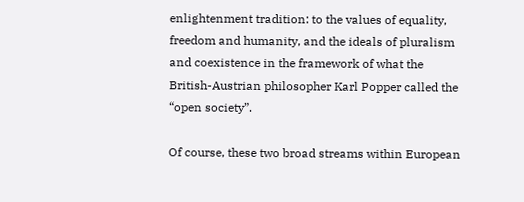enlightenment tradition: to the values of equality, freedom and humanity, and the ideals of pluralism and coexistence in the framework of what the British-Austrian philosopher Karl Popper called the “open society”.

Of course, these two broad streams within European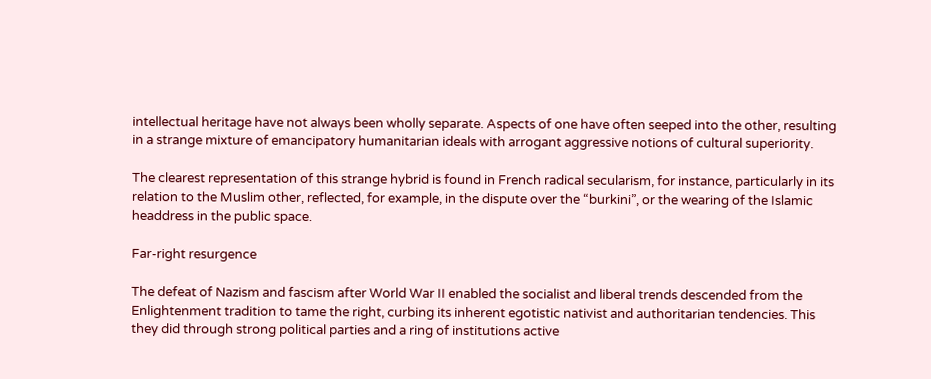intellectual heritage have not always been wholly separate. Aspects of one have often seeped into the other, resulting in a strange mixture of emancipatory humanitarian ideals with arrogant aggressive notions of cultural superiority.

The clearest representation of this strange hybrid is found in French radical secularism, for instance, particularly in its relation to the Muslim other, reflected, for example, in the dispute over the “burkini”, or the wearing of the Islamic headdress in the public space.

Far-right resurgence

The defeat of Nazism and fascism after World War II enabled the socialist and liberal trends descended from the Enlightenment tradition to tame the right, curbing its inherent egotistic nativist and authoritarian tendencies. This they did through strong political parties and a ring of institutions active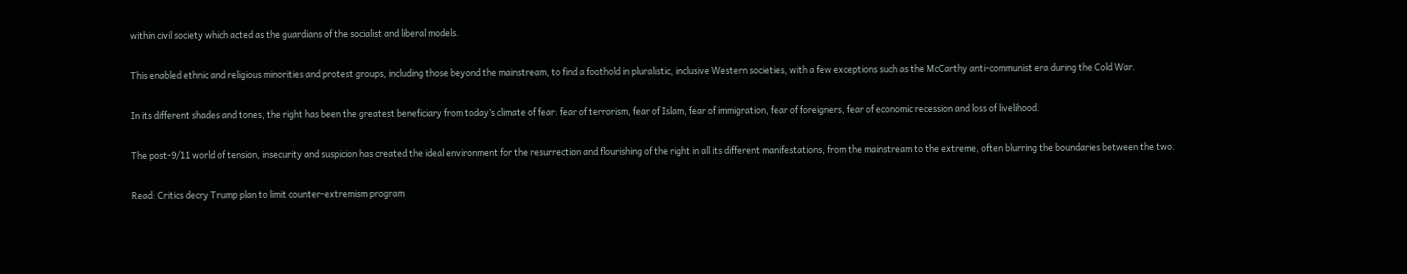within civil society which acted as the guardians of the socialist and liberal models.

This enabled ethnic and religious minorities and protest groups, including those beyond the mainstream, to find a foothold in pluralistic, inclusive Western societies, with a few exceptions such as the McCarthy anti-communist era during the Cold War.

In its different shades and tones, the right has been the greatest beneficiary from today’s climate of fear: fear of terrorism, fear of Islam, fear of immigration, fear of foreigners, fear of economic recession and loss of livelihood.

The post-9/11 world of tension, insecurity and suspicion has created the ideal environment for the resurrection and flourishing of the right in all its different manifestations, from the mainstream to the extreme, often blurring the boundaries between the two.

Read: Critics decry Trump plan to limit counter-extremism program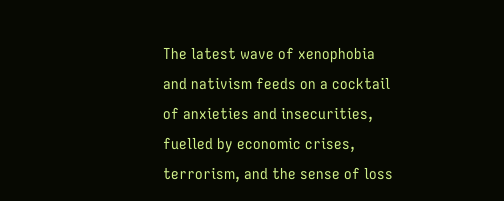The latest wave of xenophobia and nativism feeds on a cocktail of anxieties and insecurities, fuelled by economic crises, terrorism, and the sense of loss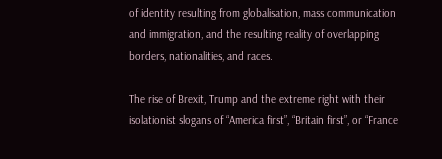of identity resulting from globalisation, mass communication and immigration, and the resulting reality of overlapping borders, nationalities, and races.

The rise of Brexit, Trump and the extreme right with their isolationist slogans of “America first”, “Britain first”, or “France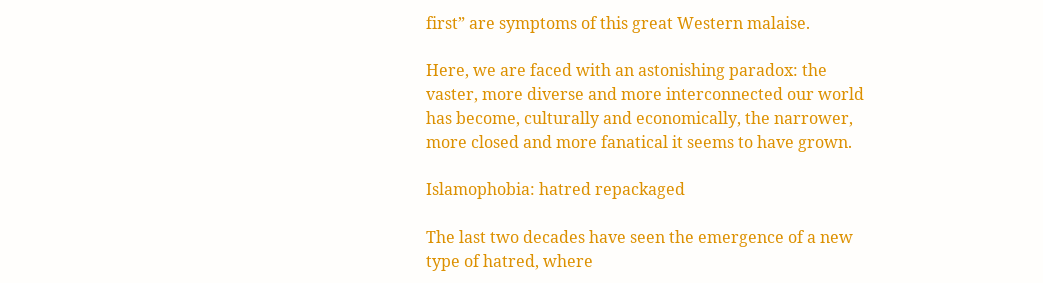first” are symptoms of this great Western malaise.

Here, we are faced with an astonishing paradox: the vaster, more diverse and more interconnected our world has become, culturally and economically, the narrower, more closed and more fanatical it seems to have grown.

Islamophobia: hatred repackaged

The last two decades have seen the emergence of a new type of hatred, where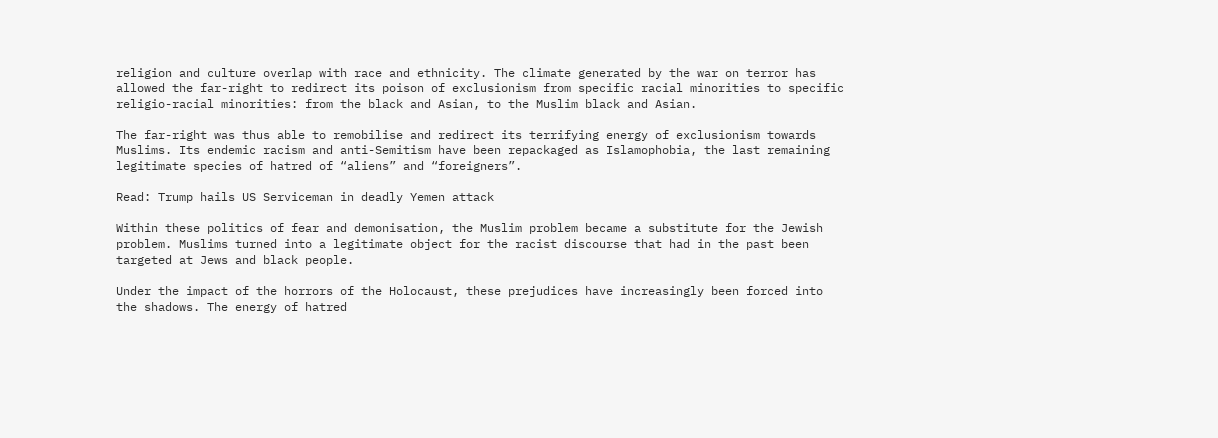religion and culture overlap with race and ethnicity. The climate generated by the war on terror has allowed the far-right to redirect its poison of exclusionism from specific racial minorities to specific religio-racial minorities: from the black and Asian, to the Muslim black and Asian.

The far-right was thus able to remobilise and redirect its terrifying energy of exclusionism towards Muslims. Its endemic racism and anti-Semitism have been repackaged as Islamophobia, the last remaining legitimate species of hatred of “aliens” and “foreigners”.

Read: Trump hails US Serviceman in deadly Yemen attack

Within these politics of fear and demonisation, the Muslim problem became a substitute for the Jewish problem. Muslims turned into a legitimate object for the racist discourse that had in the past been targeted at Jews and black people.

Under the impact of the horrors of the Holocaust, these prejudices have increasingly been forced into the shadows. The energy of hatred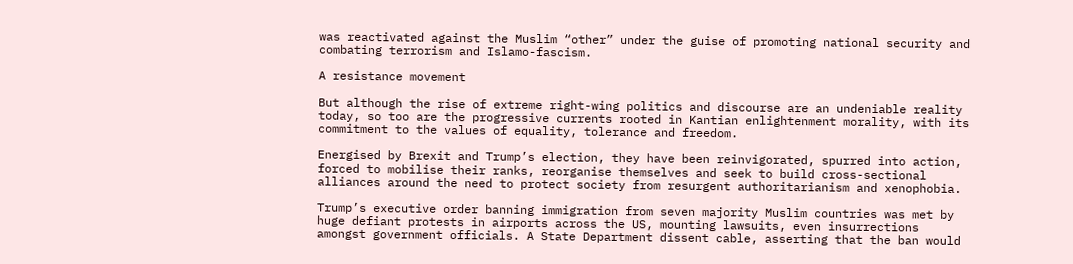was reactivated against the Muslim “other” under the guise of promoting national security and combating terrorism and Islamo-fascism.

A resistance movement

But although the rise of extreme right-wing politics and discourse are an undeniable reality today, so too are the progressive currents rooted in Kantian enlightenment morality, with its commitment to the values of equality, tolerance and freedom.

Energised by Brexit and Trump’s election, they have been reinvigorated, spurred into action, forced to mobilise their ranks, reorganise themselves and seek to build cross-sectional alliances around the need to protect society from resurgent authoritarianism and xenophobia.

Trump’s executive order banning immigration from seven majority Muslim countries was met by huge defiant protests in airports across the US, mounting lawsuits, even insurrections amongst government officials. A State Department dissent cable, asserting that the ban would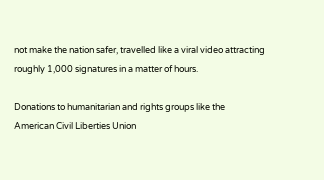not make the nation safer, travelled like a viral video attracting roughly 1,000 signatures in a matter of hours.

Donations to humanitarian and rights groups like the American Civil Liberties Union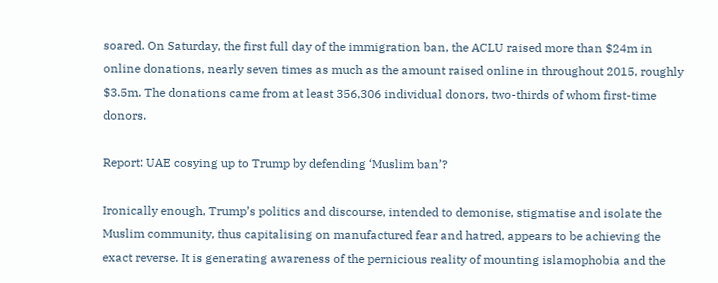soared. On Saturday, the first full day of the immigration ban, the ACLU raised more than $24m in online donations, nearly seven times as much as the amount raised online in throughout 2015, roughly $3.5m. The donations came from at least 356,306 individual donors, two-thirds of whom first-time donors.

Report: UAE cosying up to Trump by defending ‘Muslim ban’?

Ironically enough, Trump’s politics and discourse, intended to demonise, stigmatise and isolate the Muslim community, thus capitalising on manufactured fear and hatred, appears to be achieving the exact reverse. It is generating awareness of the pernicious reality of mounting islamophobia and the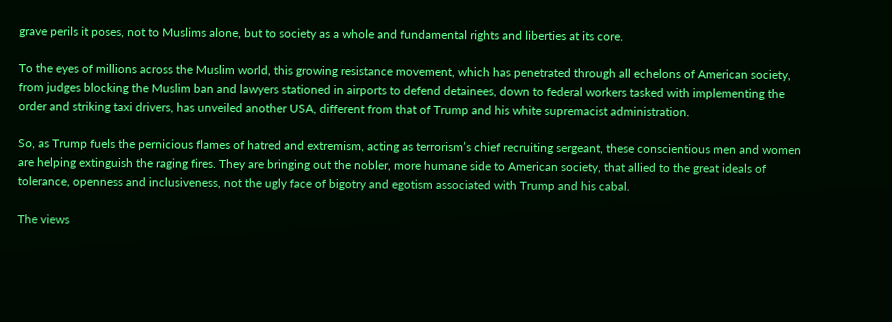grave perils it poses, not to Muslims alone, but to society as a whole and fundamental rights and liberties at its core.

To the eyes of millions across the Muslim world, this growing resistance movement, which has penetrated through all echelons of American society, from judges blocking the Muslim ban and lawyers stationed in airports to defend detainees, down to federal workers tasked with implementing the order and striking taxi drivers, has unveiled another USA, different from that of Trump and his white supremacist administration.

So, as Trump fuels the pernicious flames of hatred and extremism, acting as terrorism’s chief recruiting sergeant, these conscientious men and women are helping extinguish the raging fires. They are bringing out the nobler, more humane side to American society, that allied to the great ideals of tolerance, openness and inclusiveness, not the ugly face of bigotry and egotism associated with Trump and his cabal.

The views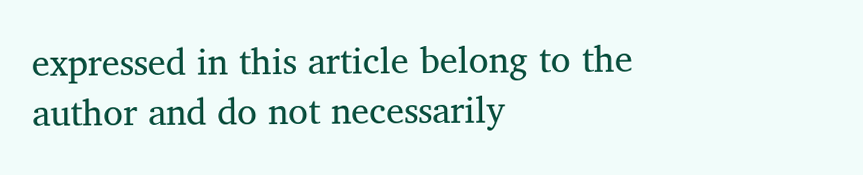expressed in this article belong to the author and do not necessarily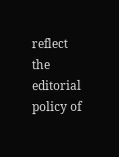reflect the editorial policy of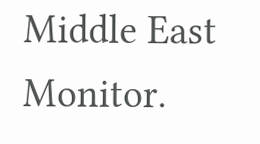Middle East Monitor.